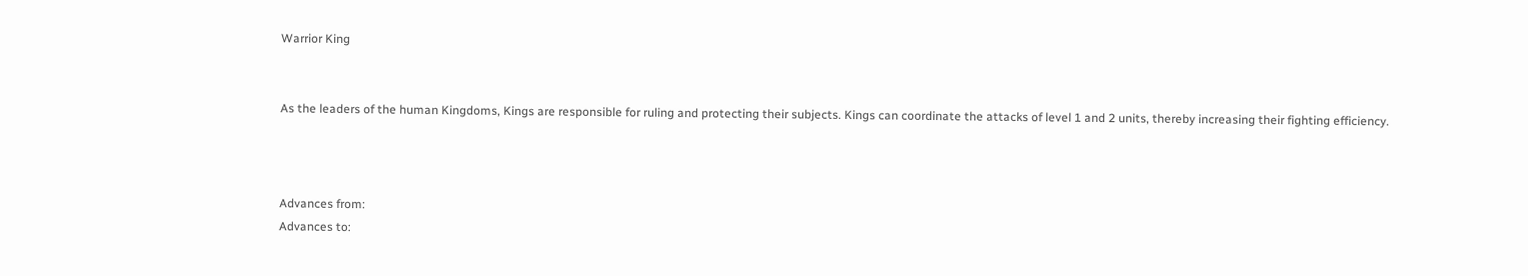Warrior King


As the leaders of the human Kingdoms, Kings are responsible for ruling and protecting their subjects. Kings can coordinate the attacks of level 1 and 2 units, thereby increasing their fighting efficiency.



Advances from:
Advances to: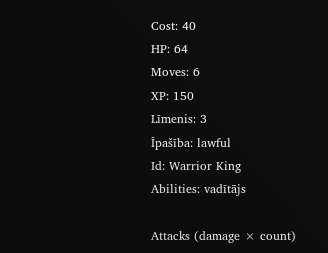Cost: 40
HP: 64
Moves: 6
XP: 150
Līmenis: 3
Īpašība: lawful
Id: Warrior King
Abilities: vadītājs

Attacks (damage × count)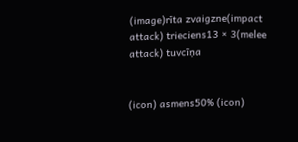(image)rīta zvaigzne(impact attack) trieciens13 × 3(melee attack) tuvcīņa


(icon) asmens50% (icon)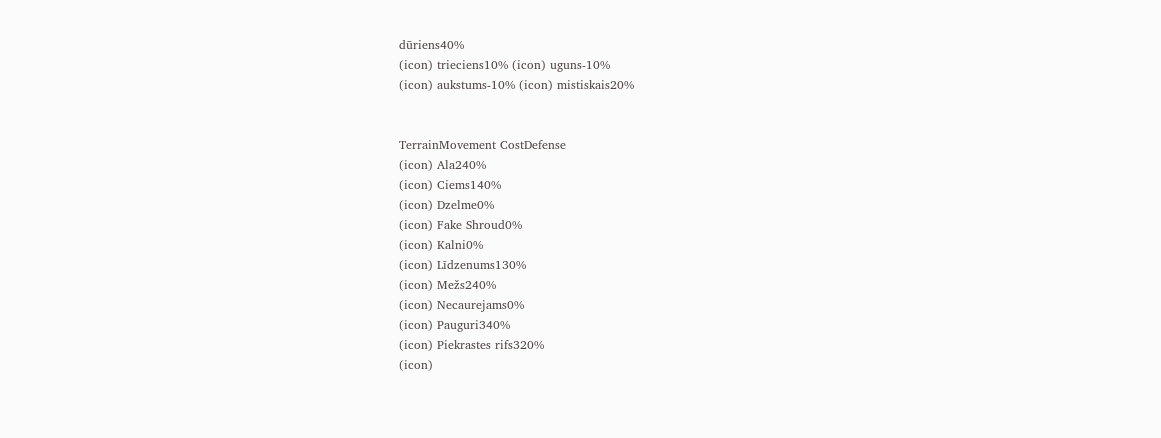dūriens40%
(icon) trieciens10% (icon) uguns-10%
(icon) aukstums-10% (icon) mistiskais20%


TerrainMovement CostDefense
(icon) Ala240%
(icon) Ciems140%
(icon) Dzelme0%
(icon) Fake Shroud0%
(icon) Kalni0%
(icon) Līdzenums130%
(icon) Mežs240%
(icon) Necaurejams0%
(icon) Pauguri340%
(icon) Piekrastes rifs320%
(icon)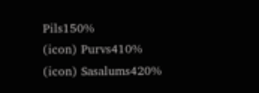Pils150%
(icon) Purvs410%
(icon) Sasalums420%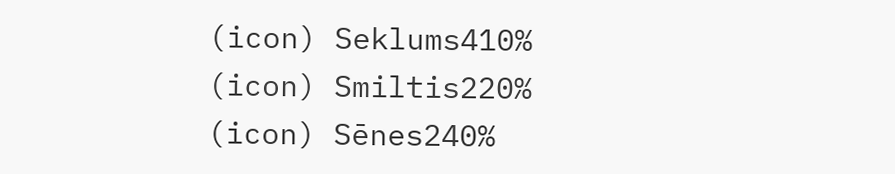(icon) Seklums410%
(icon) Smiltis220%
(icon) Sēnes240%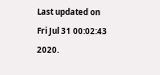Last updated on Fri Jul 31 00:02:43 2020.